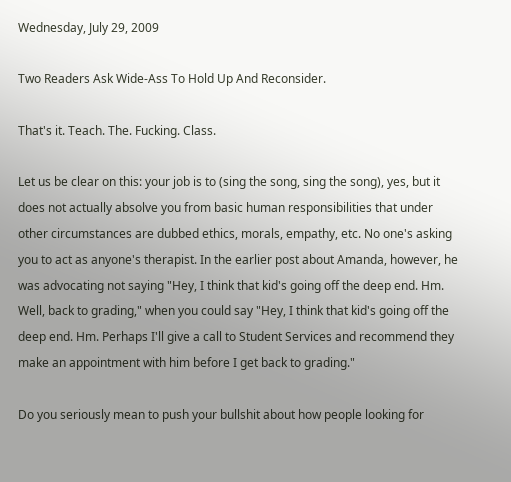Wednesday, July 29, 2009

Two Readers Ask Wide-Ass To Hold Up And Reconsider.

That's it. Teach. The. Fucking. Class.

Let us be clear on this: your job is to (sing the song, sing the song), yes, but it does not actually absolve you from basic human responsibilities that under other circumstances are dubbed ethics, morals, empathy, etc. No one's asking you to act as anyone's therapist. In the earlier post about Amanda, however, he was advocating not saying "Hey, I think that kid's going off the deep end. Hm. Well, back to grading," when you could say "Hey, I think that kid's going off the deep end. Hm. Perhaps I'll give a call to Student Services and recommend they make an appointment with him before I get back to grading."

Do you seriously mean to push your bullshit about how people looking for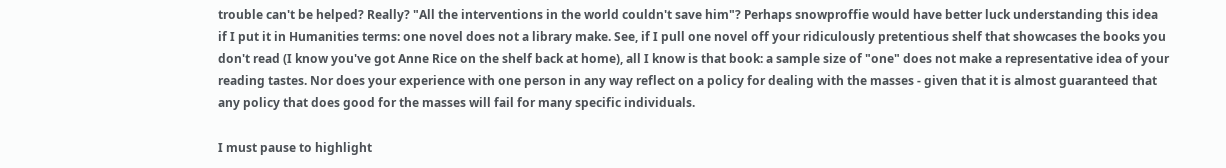trouble can't be helped? Really? "All the interventions in the world couldn't save him"? Perhaps snowproffie would have better luck understanding this idea if I put it in Humanities terms: one novel does not a library make. See, if I pull one novel off your ridiculously pretentious shelf that showcases the books you don't read (I know you've got Anne Rice on the shelf back at home), all I know is that book: a sample size of "one" does not make a representative idea of your reading tastes. Nor does your experience with one person in any way reflect on a policy for dealing with the masses - given that it is almost guaranteed that any policy that does good for the masses will fail for many specific individuals.

I must pause to highlight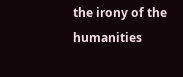the irony of the humanities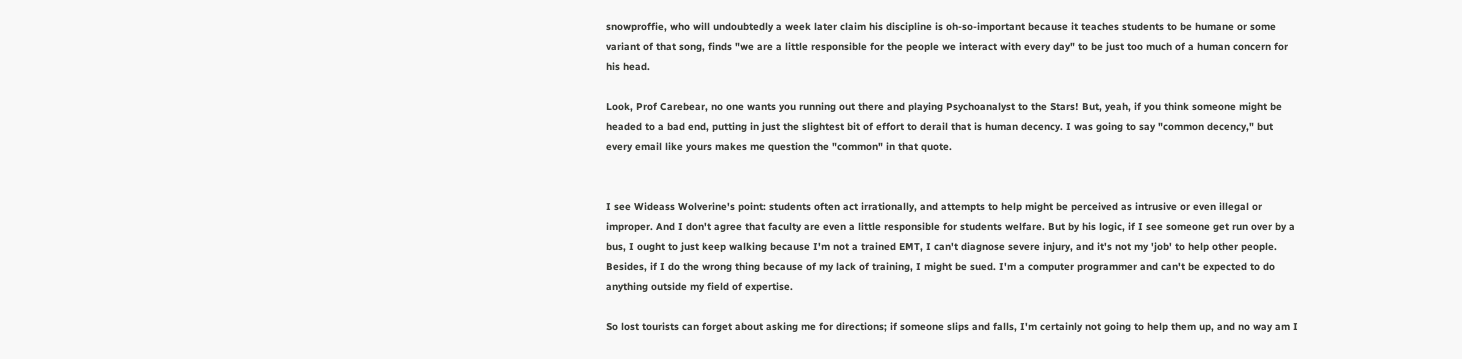snowproffie, who will undoubtedly a week later claim his discipline is oh-so-important because it teaches students to be humane or some variant of that song, finds "we are a little responsible for the people we interact with every day" to be just too much of a human concern for his head.

Look, Prof Carebear, no one wants you running out there and playing Psychoanalyst to the Stars! But, yeah, if you think someone might be headed to a bad end, putting in just the slightest bit of effort to derail that is human decency. I was going to say "common decency," but every email like yours makes me question the "common" in that quote.


I see Wideass Wolverine's point: students often act irrationally, and attempts to help might be perceived as intrusive or even illegal or improper. And I don't agree that faculty are even a little responsible for students welfare. But by his logic, if I see someone get run over by a bus, I ought to just keep walking because I'm not a trained EMT, I can't diagnose severe injury, and it's not my 'job' to help other people. Besides, if I do the wrong thing because of my lack of training, I might be sued. I'm a computer programmer and can't be expected to do anything outside my field of expertise.

So lost tourists can forget about asking me for directions; if someone slips and falls, I'm certainly not going to help them up, and no way am I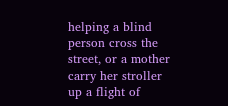helping a blind person cross the street, or a mother carry her stroller up a flight of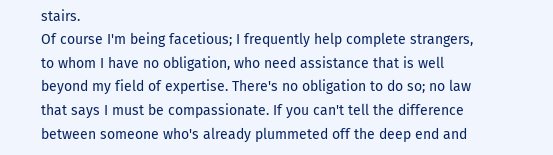stairs.
Of course I'm being facetious; I frequently help complete strangers, to whom I have no obligation, who need assistance that is well beyond my field of expertise. There's no obligation to do so; no law that says I must be compassionate. If you can't tell the difference between someone who's already plummeted off the deep end and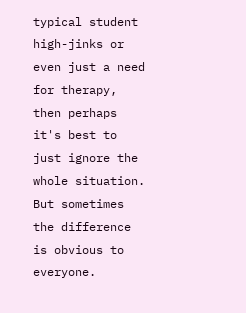typical student high-jinks or even just a need for therapy, then perhaps it's best to just ignore the whole situation. But sometimes the difference is obvious to everyone.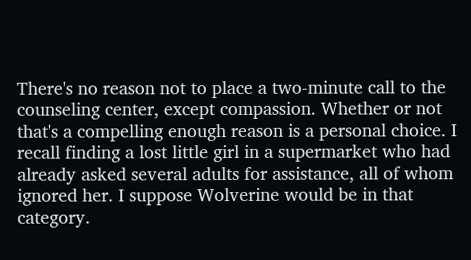There's no reason not to place a two-minute call to the counseling center, except compassion. Whether or not that's a compelling enough reason is a personal choice. I recall finding a lost little girl in a supermarket who had already asked several adults for assistance, all of whom ignored her. I suppose Wolverine would be in that category.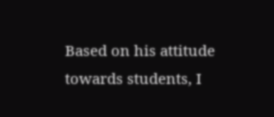Based on his attitude towards students, I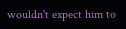wouldn't expect him to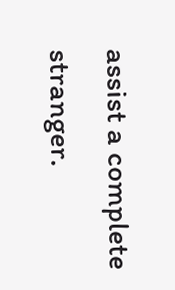assist a complete stranger.